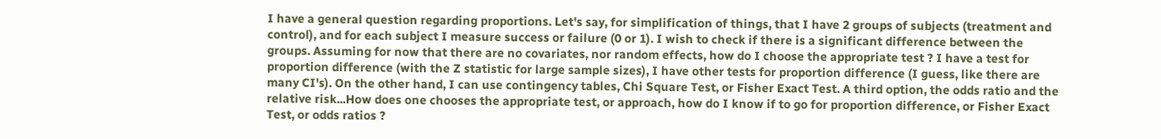I have a general question regarding proportions. Let's say, for simplification of things, that I have 2 groups of subjects (treatment and control), and for each subject I measure success or failure (0 or 1). I wish to check if there is a significant difference between the groups. Assuming for now that there are no covariates, nor random effects, how do I choose the appropriate test ? I have a test for proportion difference (with the Z statistic for large sample sizes), I have other tests for proportion difference (I guess, like there are many CI's). On the other hand, I can use contingency tables, Chi Square Test, or Fisher Exact Test. A third option, the odds ratio and the relative risk...How does one chooses the appropriate test, or approach, how do I know if to go for proportion difference, or Fisher Exact Test, or odds ratios ?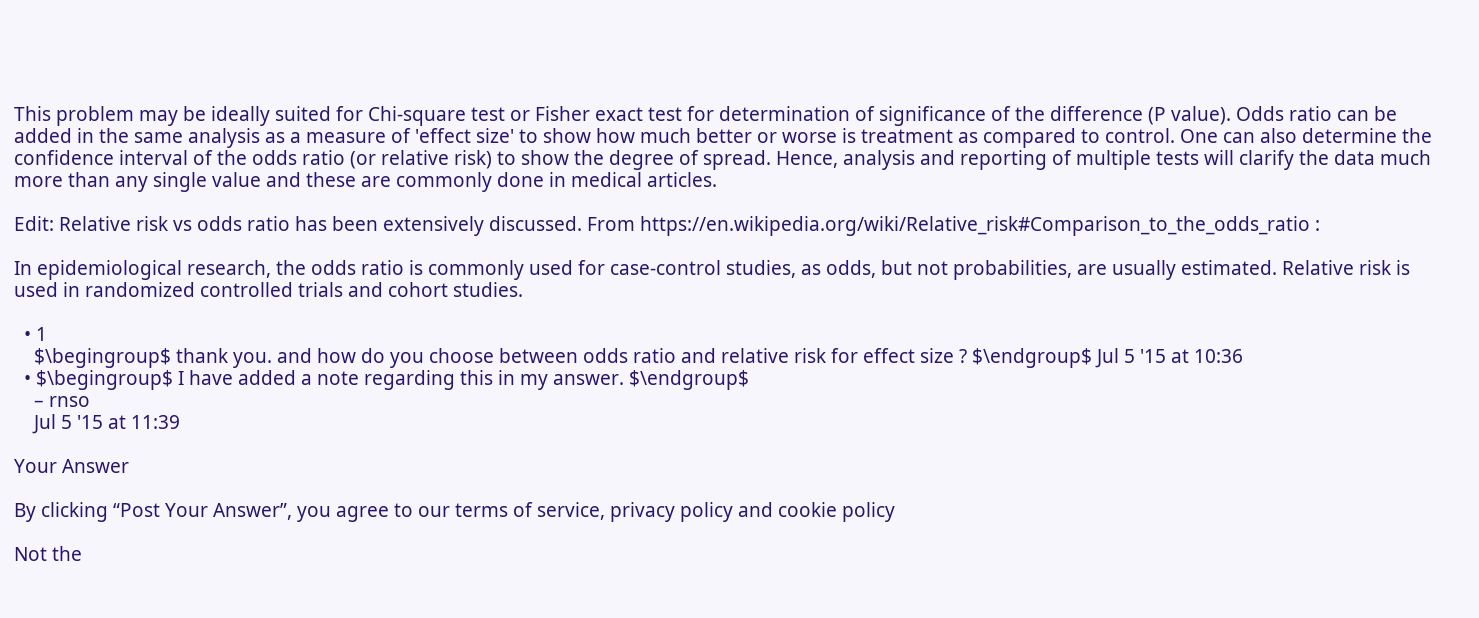This problem may be ideally suited for Chi-square test or Fisher exact test for determination of significance of the difference (P value). Odds ratio can be added in the same analysis as a measure of 'effect size' to show how much better or worse is treatment as compared to control. One can also determine the confidence interval of the odds ratio (or relative risk) to show the degree of spread. Hence, analysis and reporting of multiple tests will clarify the data much more than any single value and these are commonly done in medical articles.

Edit: Relative risk vs odds ratio has been extensively discussed. From https://en.wikipedia.org/wiki/Relative_risk#Comparison_to_the_odds_ratio :

In epidemiological research, the odds ratio is commonly used for case-control studies, as odds, but not probabilities, are usually estimated. Relative risk is used in randomized controlled trials and cohort studies.

  • 1
    $\begingroup$ thank you. and how do you choose between odds ratio and relative risk for effect size ? $\endgroup$ Jul 5 '15 at 10:36
  • $\begingroup$ I have added a note regarding this in my answer. $\endgroup$
    – rnso
    Jul 5 '15 at 11:39

Your Answer

By clicking “Post Your Answer”, you agree to our terms of service, privacy policy and cookie policy

Not the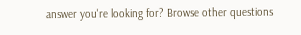answer you're looking for? Browse other questions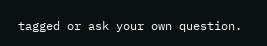tagged or ask your own question.